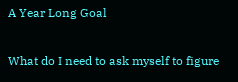A Year Long Goal

What do I need to ask myself to figure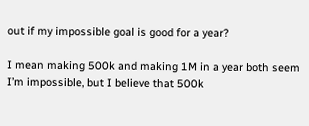out if my impossible goal is good for a year?

I mean making 500k and making 1M in a year both seem I’m impossible, but I believe that 500k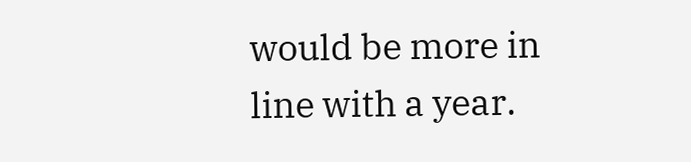would be more in line with a year.